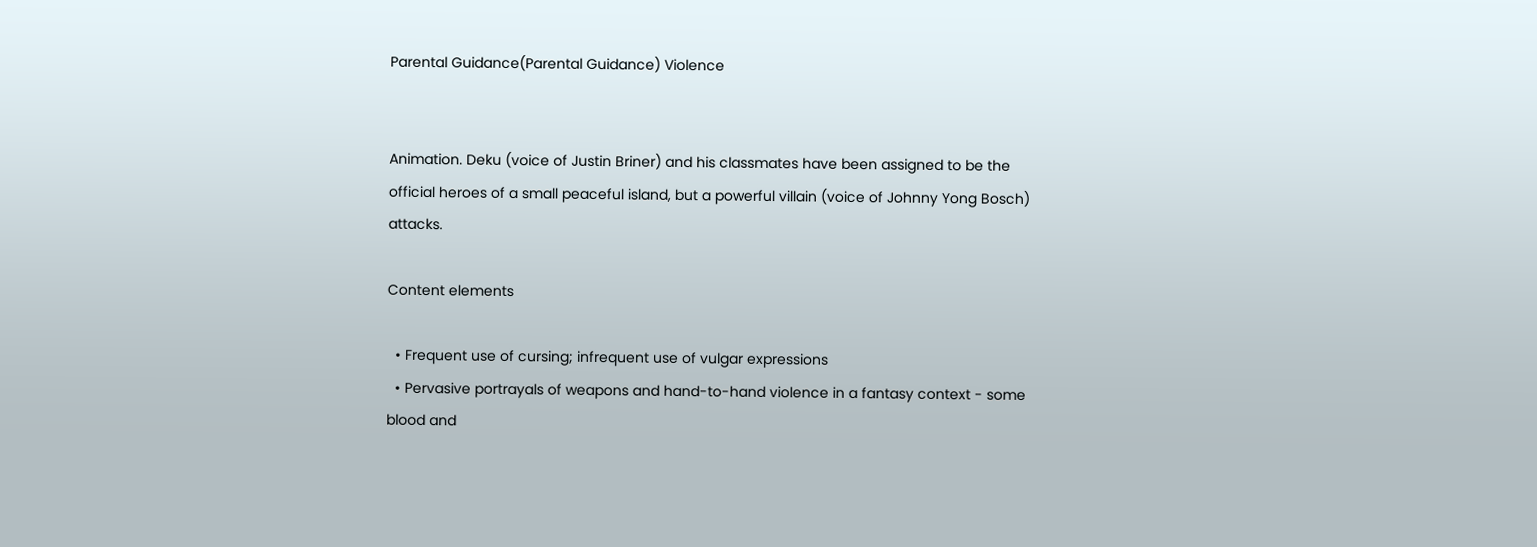Parental Guidance(Parental Guidance) Violence


Animation. Deku (voice of Justin Briner) and his classmates have been assigned to be the official heroes of a small peaceful island, but a powerful villain (voice of Johnny Yong Bosch) attacks.

Content elements

  • Frequent use of cursing; infrequent use of vulgar expressions
  • Pervasive portrayals of weapons and hand-to-hand violence in a fantasy context - some blood and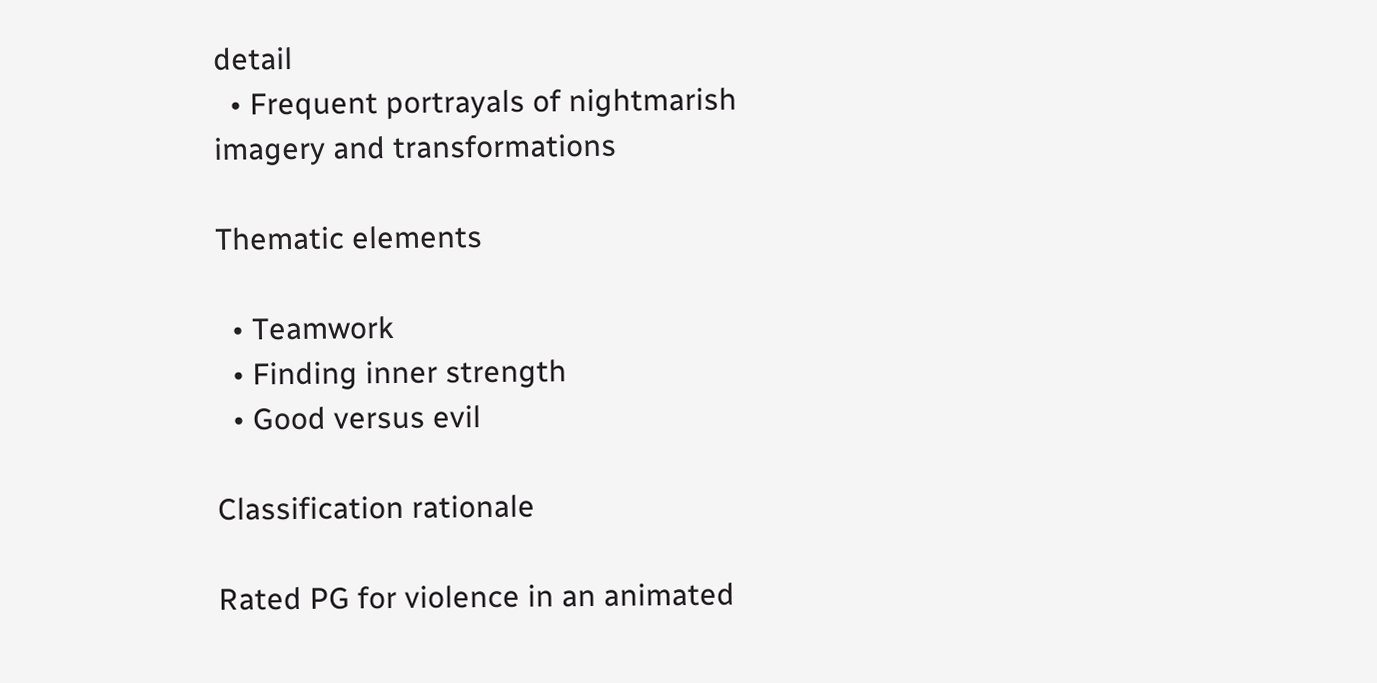detail
  • Frequent portrayals of nightmarish imagery and transformations

Thematic elements

  • Teamwork
  • Finding inner strength
  • Good versus evil

Classification rationale

Rated PG for violence in an animated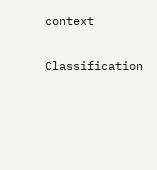context

Classification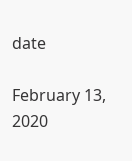date

February 13, 2020